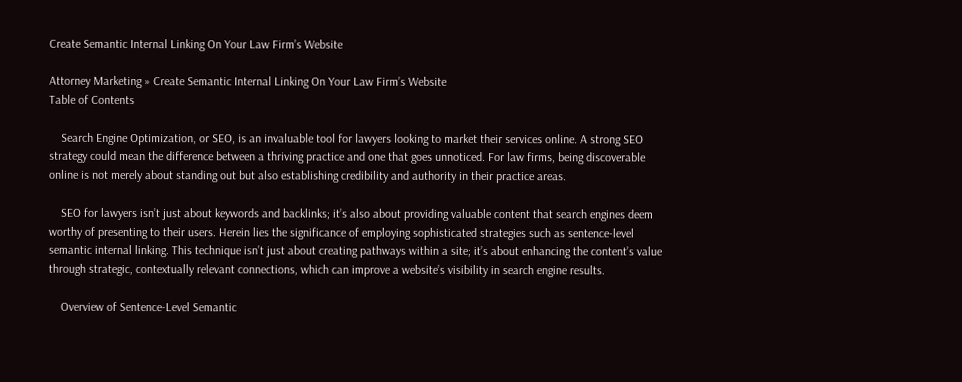Create Semantic Internal Linking On Your Law Firm’s Website

Attorney Marketing » Create Semantic Internal Linking On Your Law Firm’s Website
Table of Contents

    Search Engine Optimization, or SEO, is an invaluable tool for lawyers looking to market their services online. A strong SEO strategy could mean the difference between a thriving practice and one that goes unnoticed. For law firms, being discoverable online is not merely about standing out but also establishing credibility and authority in their practice areas.

    SEO for lawyers isn’t just about keywords and backlinks; it’s also about providing valuable content that search engines deem worthy of presenting to their users. Herein lies the significance of employing sophisticated strategies such as sentence-level semantic internal linking. This technique isn’t just about creating pathways within a site; it’s about enhancing the content’s value through strategic, contextually relevant connections, which can improve a website’s visibility in search engine results.

    Overview of Sentence-Level Semantic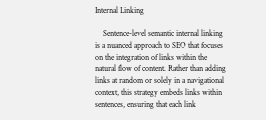Internal Linking

    Sentence-level semantic internal linking is a nuanced approach to SEO that focuses on the integration of links within the natural flow of content. Rather than adding links at random or solely in a navigational context, this strategy embeds links within sentences, ensuring that each link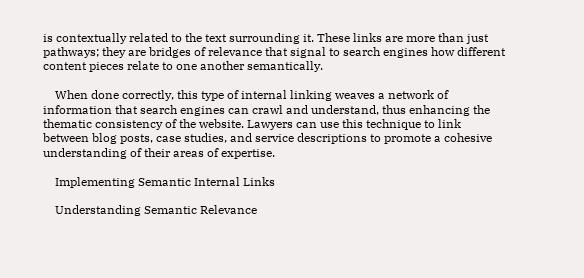is contextually related to the text surrounding it. These links are more than just pathways; they are bridges of relevance that signal to search engines how different content pieces relate to one another semantically.

    When done correctly, this type of internal linking weaves a network of information that search engines can crawl and understand, thus enhancing the thematic consistency of the website. Lawyers can use this technique to link between blog posts, case studies, and service descriptions to promote a cohesive understanding of their areas of expertise.

    Implementing Semantic Internal Links

    Understanding Semantic Relevance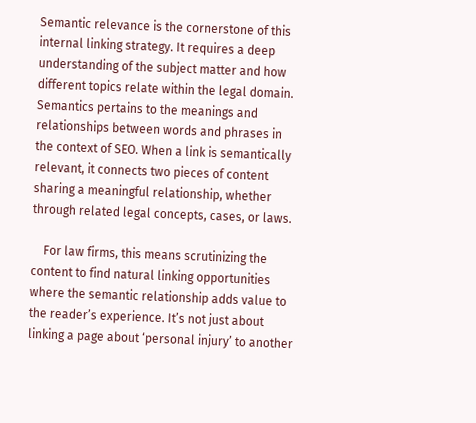Semantic relevance is the cornerstone of this internal linking strategy. It requires a deep understanding of the subject matter and how different topics relate within the legal domain. Semantics pertains to the meanings and relationships between words and phrases in the context of SEO. When a link is semantically relevant, it connects two pieces of content sharing a meaningful relationship, whether through related legal concepts, cases, or laws.

    For law firms, this means scrutinizing the content to find natural linking opportunities where the semantic relationship adds value to the reader’s experience. It’s not just about linking a page about ‘personal injury’ to another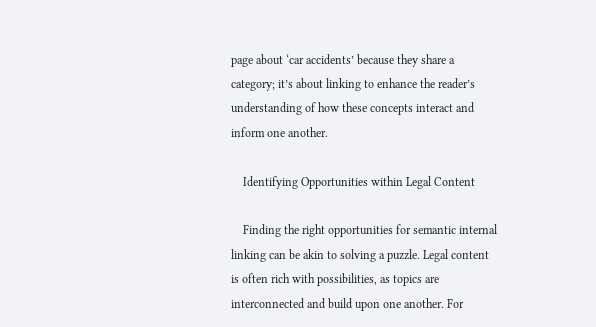page about ‘car accidents’ because they share a category; it’s about linking to enhance the reader’s understanding of how these concepts interact and inform one another.

    Identifying Opportunities within Legal Content

    Finding the right opportunities for semantic internal linking can be akin to solving a puzzle. Legal content is often rich with possibilities, as topics are interconnected and build upon one another. For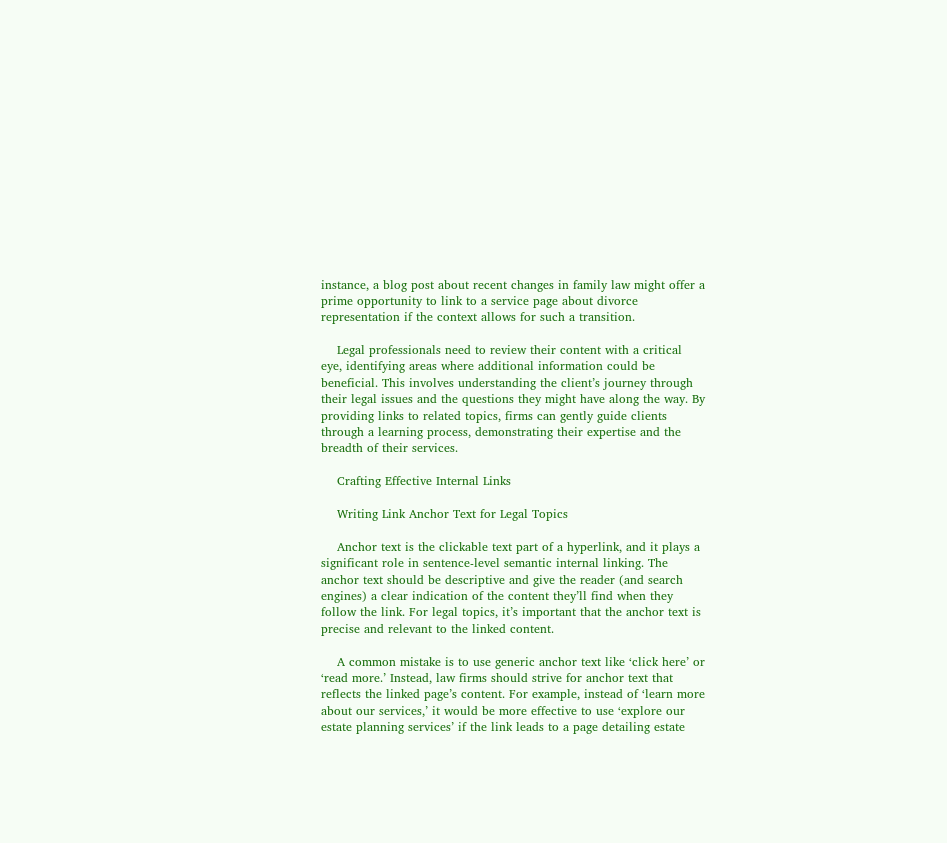instance, a blog post about recent changes in family law might offer a prime opportunity to link to a service page about divorce representation if the context allows for such a transition.

    Legal professionals need to review their content with a critical eye, identifying areas where additional information could be beneficial. This involves understanding the client’s journey through their legal issues and the questions they might have along the way. By providing links to related topics, firms can gently guide clients through a learning process, demonstrating their expertise and the breadth of their services.

    Crafting Effective Internal Links

    Writing Link Anchor Text for Legal Topics

    Anchor text is the clickable text part of a hyperlink, and it plays a significant role in sentence-level semantic internal linking. The anchor text should be descriptive and give the reader (and search engines) a clear indication of the content they’ll find when they follow the link. For legal topics, it’s important that the anchor text is precise and relevant to the linked content.

    A common mistake is to use generic anchor text like ‘click here’ or ‘read more.’ Instead, law firms should strive for anchor text that reflects the linked page’s content. For example, instead of ‘learn more about our services,’ it would be more effective to use ‘explore our estate planning services’ if the link leads to a page detailing estate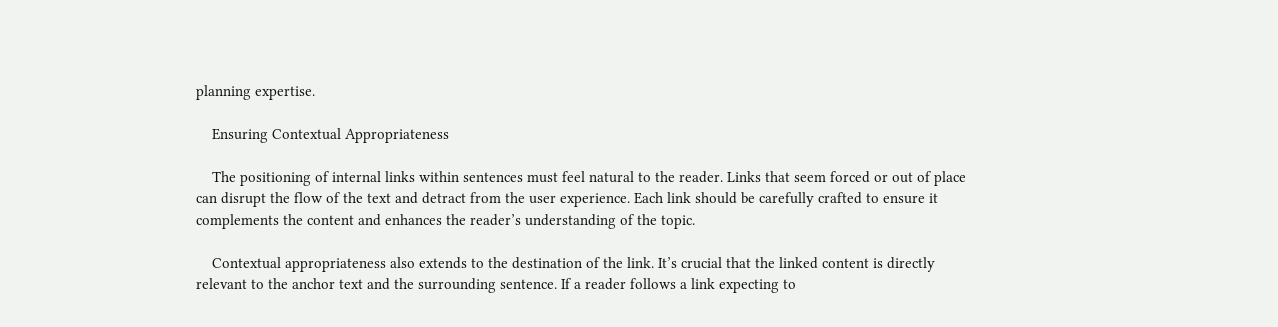planning expertise.

    Ensuring Contextual Appropriateness

    The positioning of internal links within sentences must feel natural to the reader. Links that seem forced or out of place can disrupt the flow of the text and detract from the user experience. Each link should be carefully crafted to ensure it complements the content and enhances the reader’s understanding of the topic.

    Contextual appropriateness also extends to the destination of the link. It’s crucial that the linked content is directly relevant to the anchor text and the surrounding sentence. If a reader follows a link expecting to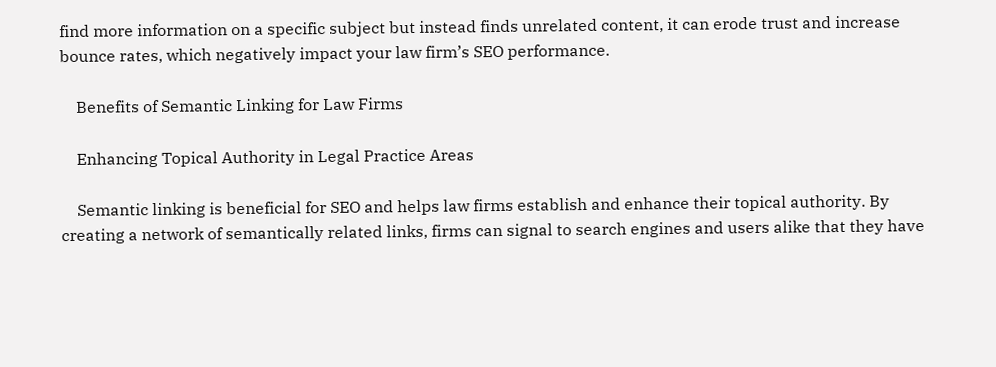find more information on a specific subject but instead finds unrelated content, it can erode trust and increase bounce rates, which negatively impact your law firm’s SEO performance.

    Benefits of Semantic Linking for Law Firms

    Enhancing Topical Authority in Legal Practice Areas

    Semantic linking is beneficial for SEO and helps law firms establish and enhance their topical authority. By creating a network of semantically related links, firms can signal to search engines and users alike that they have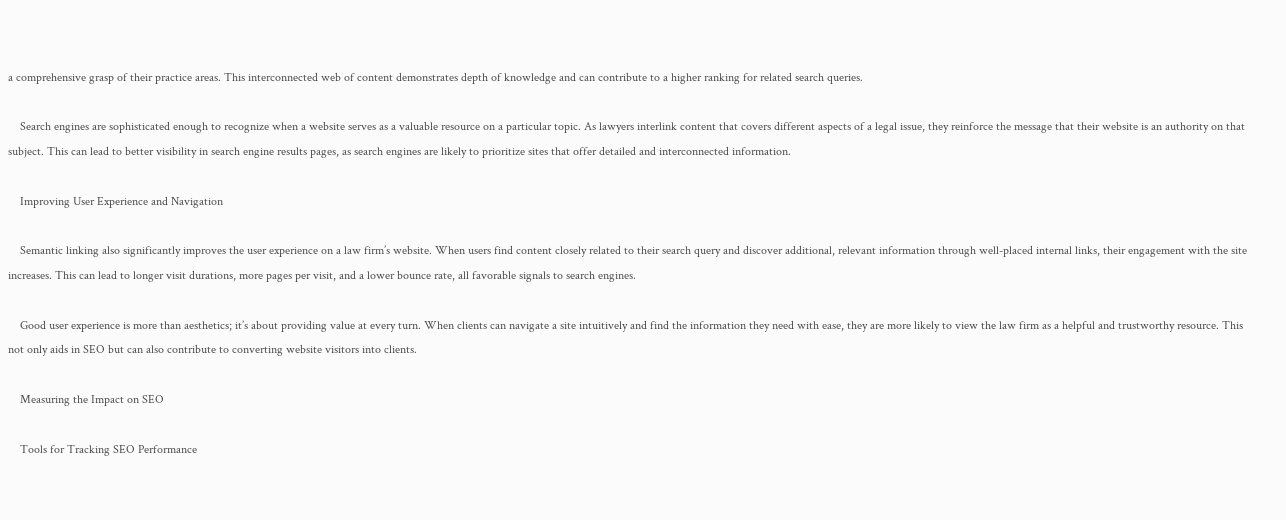a comprehensive grasp of their practice areas. This interconnected web of content demonstrates depth of knowledge and can contribute to a higher ranking for related search queries.

    Search engines are sophisticated enough to recognize when a website serves as a valuable resource on a particular topic. As lawyers interlink content that covers different aspects of a legal issue, they reinforce the message that their website is an authority on that subject. This can lead to better visibility in search engine results pages, as search engines are likely to prioritize sites that offer detailed and interconnected information.

    Improving User Experience and Navigation

    Semantic linking also significantly improves the user experience on a law firm’s website. When users find content closely related to their search query and discover additional, relevant information through well-placed internal links, their engagement with the site increases. This can lead to longer visit durations, more pages per visit, and a lower bounce rate, all favorable signals to search engines.

    Good user experience is more than aesthetics; it’s about providing value at every turn. When clients can navigate a site intuitively and find the information they need with ease, they are more likely to view the law firm as a helpful and trustworthy resource. This not only aids in SEO but can also contribute to converting website visitors into clients.

    Measuring the Impact on SEO

    Tools for Tracking SEO Performance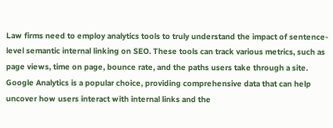Law firms need to employ analytics tools to truly understand the impact of sentence-level semantic internal linking on SEO. These tools can track various metrics, such as page views, time on page, bounce rate, and the paths users take through a site. Google Analytics is a popular choice, providing comprehensive data that can help uncover how users interact with internal links and the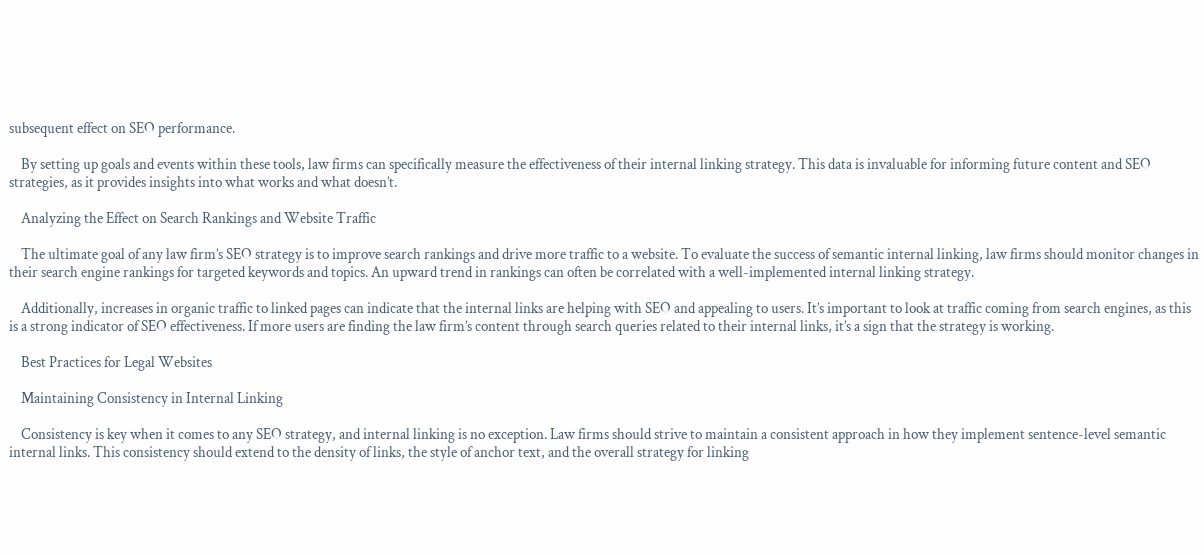subsequent effect on SEO performance.

    By setting up goals and events within these tools, law firms can specifically measure the effectiveness of their internal linking strategy. This data is invaluable for informing future content and SEO strategies, as it provides insights into what works and what doesn’t.

    Analyzing the Effect on Search Rankings and Website Traffic

    The ultimate goal of any law firm’s SEO strategy is to improve search rankings and drive more traffic to a website. To evaluate the success of semantic internal linking, law firms should monitor changes in their search engine rankings for targeted keywords and topics. An upward trend in rankings can often be correlated with a well-implemented internal linking strategy.

    Additionally, increases in organic traffic to linked pages can indicate that the internal links are helping with SEO and appealing to users. It’s important to look at traffic coming from search engines, as this is a strong indicator of SEO effectiveness. If more users are finding the law firm’s content through search queries related to their internal links, it’s a sign that the strategy is working.

    Best Practices for Legal Websites

    Maintaining Consistency in Internal Linking

    Consistency is key when it comes to any SEO strategy, and internal linking is no exception. Law firms should strive to maintain a consistent approach in how they implement sentence-level semantic internal links. This consistency should extend to the density of links, the style of anchor text, and the overall strategy for linking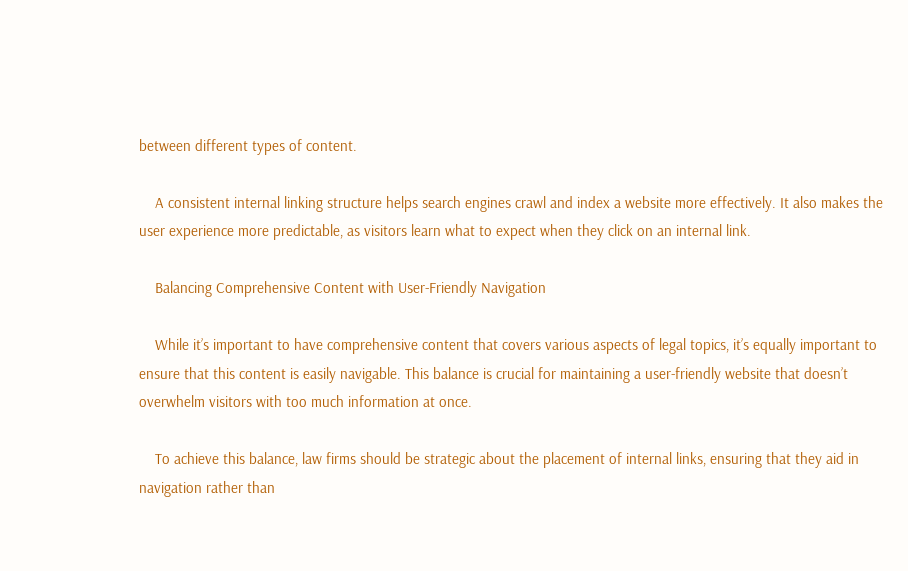between different types of content.

    A consistent internal linking structure helps search engines crawl and index a website more effectively. It also makes the user experience more predictable, as visitors learn what to expect when they click on an internal link.

    Balancing Comprehensive Content with User-Friendly Navigation

    While it’s important to have comprehensive content that covers various aspects of legal topics, it’s equally important to ensure that this content is easily navigable. This balance is crucial for maintaining a user-friendly website that doesn’t overwhelm visitors with too much information at once.

    To achieve this balance, law firms should be strategic about the placement of internal links, ensuring that they aid in navigation rather than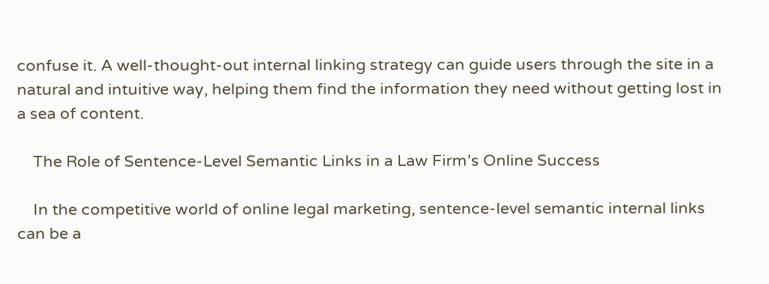confuse it. A well-thought-out internal linking strategy can guide users through the site in a natural and intuitive way, helping them find the information they need without getting lost in a sea of content.

    The Role of Sentence-Level Semantic Links in a Law Firm’s Online Success

    In the competitive world of online legal marketing, sentence-level semantic internal links can be a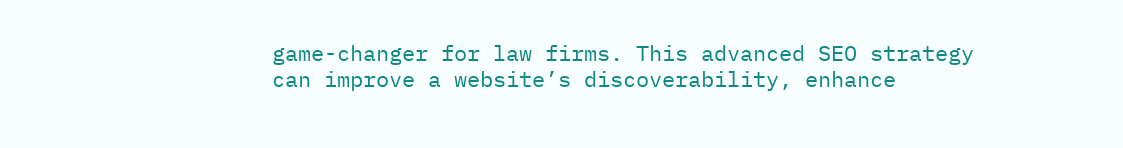game-changer for law firms. This advanced SEO strategy can improve a website’s discoverability, enhance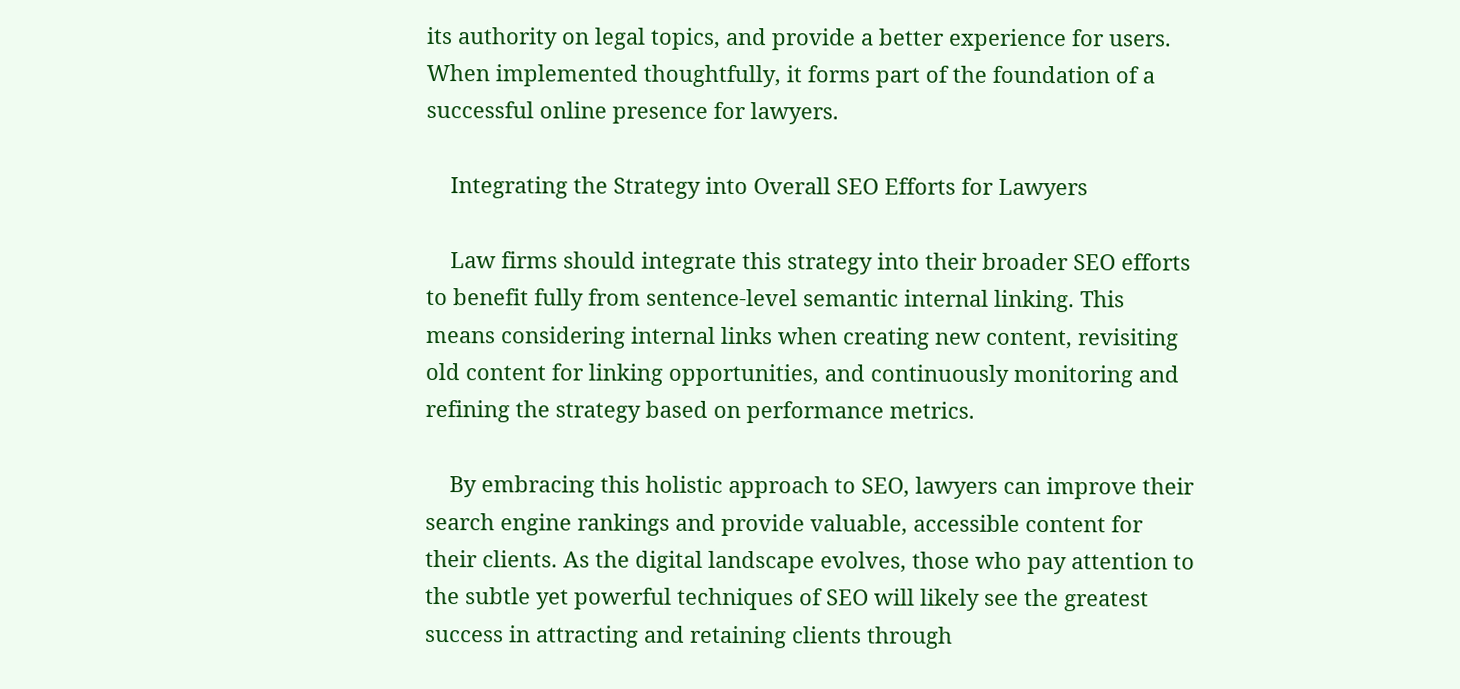its authority on legal topics, and provide a better experience for users. When implemented thoughtfully, it forms part of the foundation of a successful online presence for lawyers.

    Integrating the Strategy into Overall SEO Efforts for Lawyers

    Law firms should integrate this strategy into their broader SEO efforts to benefit fully from sentence-level semantic internal linking. This means considering internal links when creating new content, revisiting old content for linking opportunities, and continuously monitoring and refining the strategy based on performance metrics.

    By embracing this holistic approach to SEO, lawyers can improve their search engine rankings and provide valuable, accessible content for their clients. As the digital landscape evolves, those who pay attention to the subtle yet powerful techniques of SEO will likely see the greatest success in attracting and retaining clients through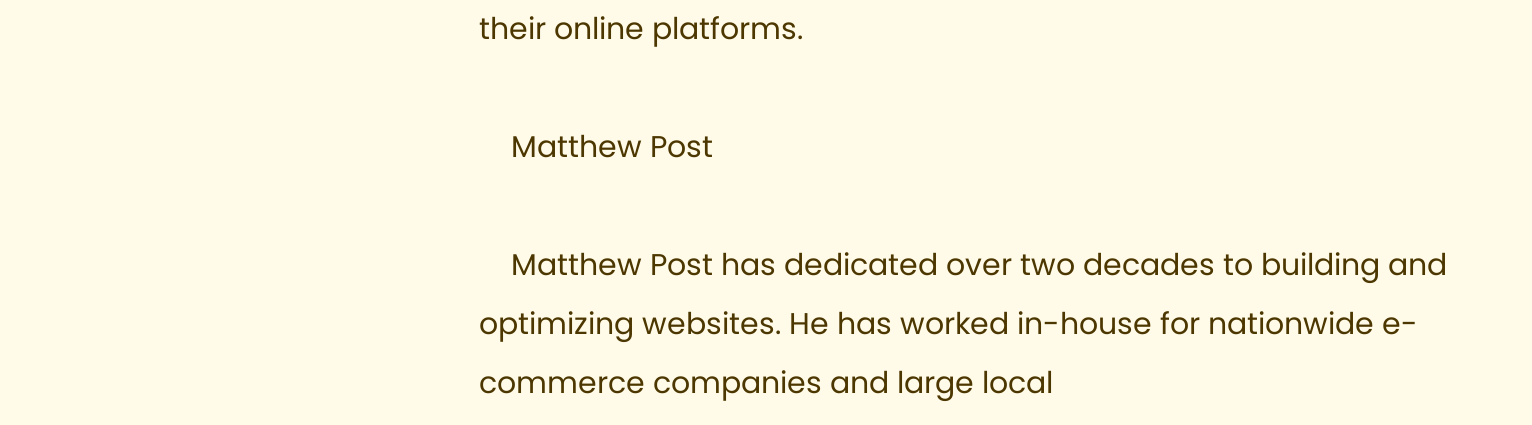their online platforms.

    Matthew Post

    Matthew Post has dedicated over two decades to building and optimizing websites. He has worked in-house for nationwide e-commerce companies and large local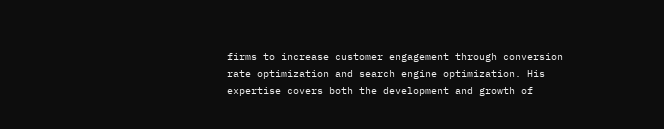firms to increase customer engagement through conversion rate optimization and search engine optimization. His expertise covers both the development and growth of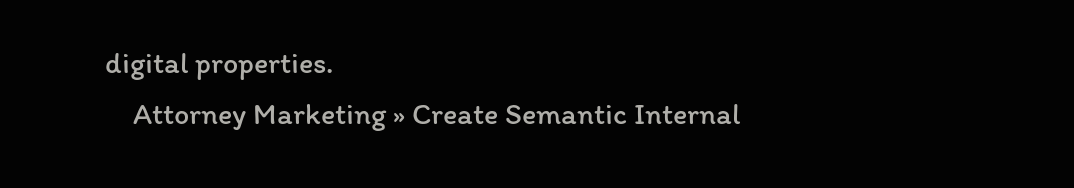digital properties.
    Attorney Marketing » Create Semantic Internal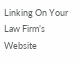Linking On Your Law Firm’s Website